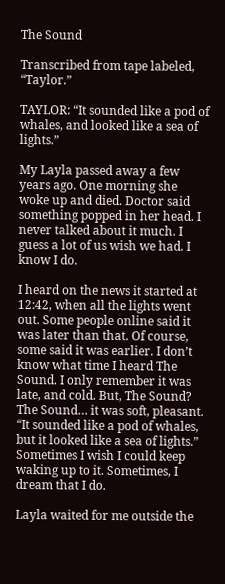The Sound

Transcribed from tape labeled, “Taylor.”

TAYLOR: “It sounded like a pod of whales, and looked like a sea of lights.”

My Layla passed away a few years ago. One morning she woke up and died. Doctor said something popped in her head. I never talked about it much. I guess a lot of us wish we had. I know I do.

I heard on the news it started at 12:42, when all the lights went out. Some people online said it was later than that. Of course, some said it was earlier. I don’t know what time I heard The Sound. I only remember it was late, and cold. But, The Sound? The Sound… it was soft, pleasant. “It sounded like a pod of whales, but it looked like a sea of lights.” Sometimes I wish I could keep waking up to it. Sometimes, I dream that I do.

Layla waited for me outside the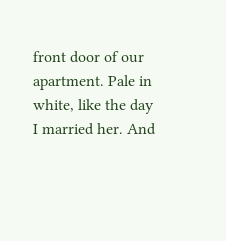front door of our apartment. Pale in white, like the day I married her. And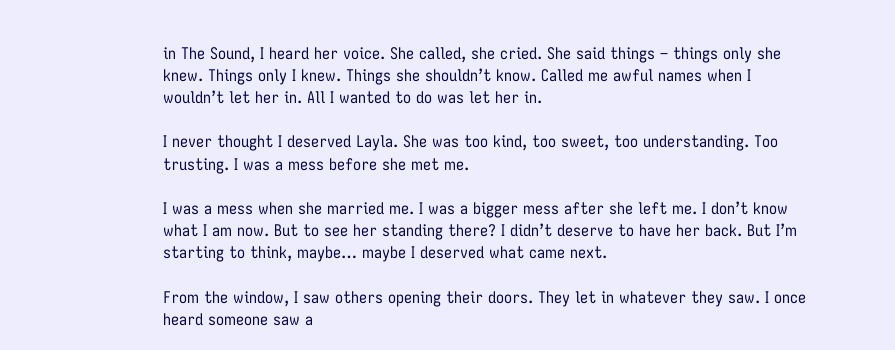in The Sound, I heard her voice. She called, she cried. She said things – things only she knew. Things only I knew. Things she shouldn’t know. Called me awful names when I wouldn’t let her in. All I wanted to do was let her in.

I never thought I deserved Layla. She was too kind, too sweet, too understanding. Too trusting. I was a mess before she met me.

I was a mess when she married me. I was a bigger mess after she left me. I don’t know what I am now. But to see her standing there? I didn’t deserve to have her back. But I’m starting to think, maybe… maybe I deserved what came next.

From the window, I saw others opening their doors. They let in whatever they saw. I once heard someone saw a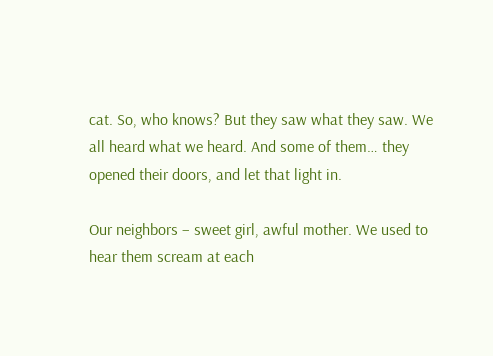cat. So, who knows? But they saw what they saw. We all heard what we heard. And some of them… they opened their doors, and let that light in.

Our neighbors – sweet girl, awful mother. We used to hear them scream at each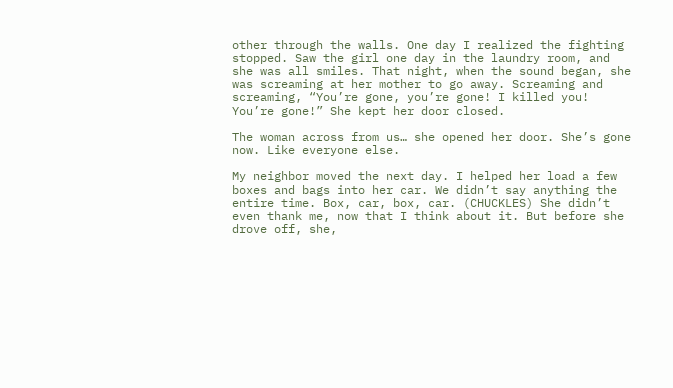other through the walls. One day I realized the fighting stopped. Saw the girl one day in the laundry room, and she was all smiles. That night, when the sound began, she was screaming at her mother to go away. Screaming and screaming, “You’re gone, you’re gone! I killed you! You’re gone!” She kept her door closed.

The woman across from us… she opened her door. She’s gone now. Like everyone else.

My neighbor moved the next day. I helped her load a few boxes and bags into her car. We didn’t say anything the entire time. Box, car, box, car. (CHUCKLES) She didn’t even thank me, now that I think about it. But before she drove off, she,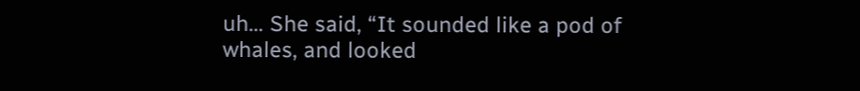uh… She said, “It sounded like a pod of whales, and looked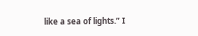like a sea of lights.” I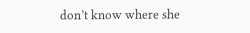don’t know where she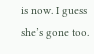is now. I guess she’s gone too.